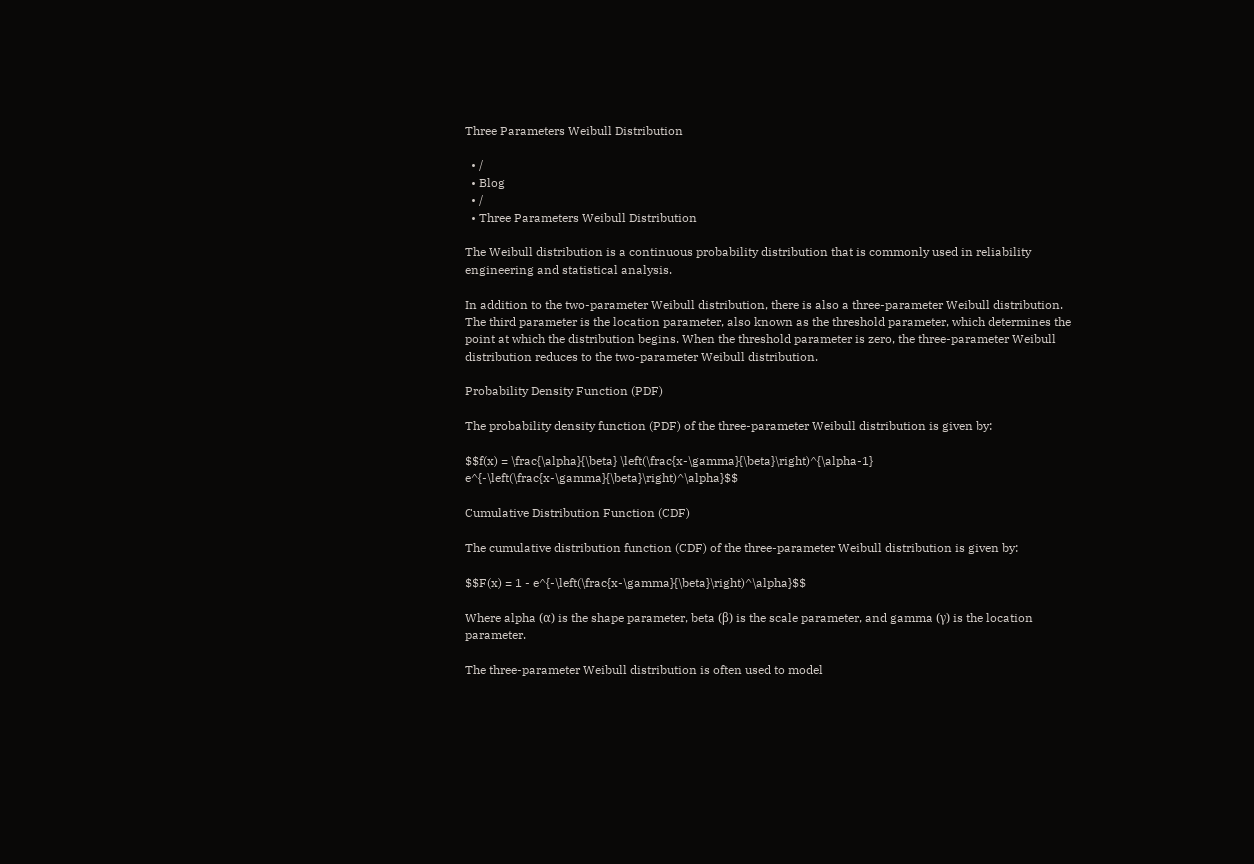Three Parameters Weibull Distribution

  • /
  • Blog
  • /
  • Three Parameters Weibull Distribution

The Weibull distribution is a continuous probability distribution that is commonly used in reliability engineering and statistical analysis.

In addition to the two-parameter Weibull distribution, there is also a three-parameter Weibull distribution. The third parameter is the location parameter, also known as the threshold parameter, which determines the point at which the distribution begins. When the threshold parameter is zero, the three-parameter Weibull distribution reduces to the two-parameter Weibull distribution.

Probability Density Function (PDF)

The probability density function (PDF) of the three-parameter Weibull distribution is given by:

$$f(x) = \frac{\alpha}{\beta} \left(\frac{x-\gamma}{\beta}\right)^{\alpha-1} e^{-\left(\frac{x-\gamma}{\beta}\right)^\alpha}$$

Cumulative Distribution Function (CDF)

The cumulative distribution function (CDF) of the three-parameter Weibull distribution is given by:

$$F(x) = 1 - e^{-\left(\frac{x-\gamma}{\beta}\right)^\alpha}$$

Where alpha (α) is the shape parameter, beta (β) is the scale parameter, and gamma (γ) is the location parameter.

The three-parameter Weibull distribution is often used to model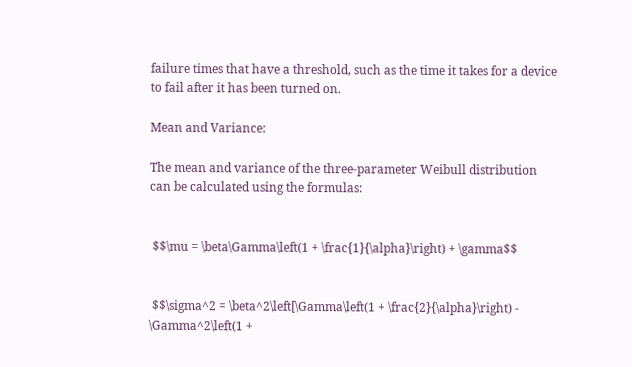failure times that have a threshold, such as the time it takes for a device to fail after it has been turned on.

Mean and Variance:

The mean and variance of the three-parameter Weibull distribution can be calculated using the formulas:


 $$\mu = \beta\Gamma\left(1 + \frac{1}{\alpha}\right) + \gamma$$


 $$\sigma^2 = \beta^2\left[\Gamma\left(1 + \frac{2}{\alpha}\right) - \Gamma^2\left(1 +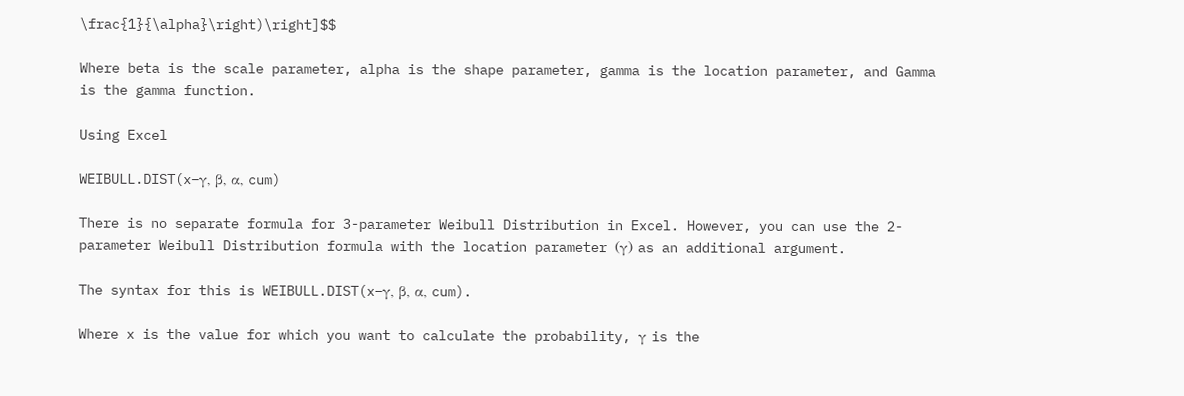\frac{1}{\alpha}\right)\right]$$

Where beta is the scale parameter, alpha is the shape parameter, gamma is the location parameter, and Gamma is the gamma function.

Using Excel

WEIBULL.DIST(x–γ, β, α, cum)

There is no separate formula for 3-parameter Weibull Distribution in Excel. However, you can use the 2-parameter Weibull Distribution formula with the location parameter (γ) as an additional argument.

The syntax for this is WEIBULL.DIST(x–γ, β, α, cum).

Where x is the value for which you want to calculate the probability, γ is the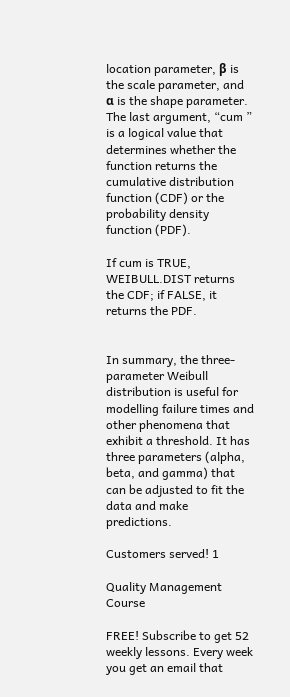location parameter, β is the scale parameter, and α is the shape parameter. The last argument, “cum ” is a logical value that determines whether the function returns the cumulative distribution function (CDF) or the probability density function (PDF).

If cum is TRUE, WEIBULL.DIST returns the CDF; if FALSE, it returns the PDF.


In summary, the three-parameter Weibull distribution is useful for modelling failure times and other phenomena that exhibit a threshold. It has three parameters (alpha, beta, and gamma) that can be adjusted to fit the data and make predictions.

Customers served! 1

Quality Management Course

FREE! Subscribe to get 52 weekly lessons. Every week you get an email that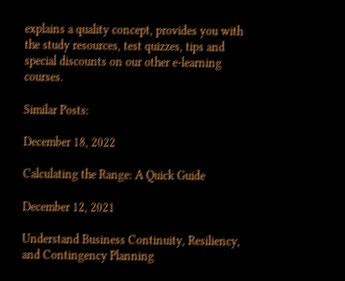explains a quality concept, provides you with the study resources, test quizzes, tips and special discounts on our other e-learning courses.

Similar Posts:

December 18, 2022

Calculating the Range: A Quick Guide

December 12, 2021

Understand Business Continuity, Resiliency, and Contingency Planning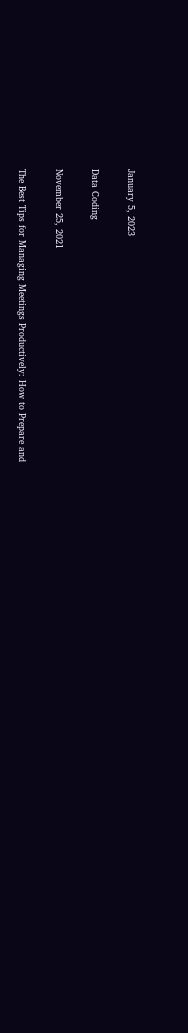January 5, 2023

Data Coding

November 25, 2021

The Best Tips for Managing Meetings Productively: How to Prepare and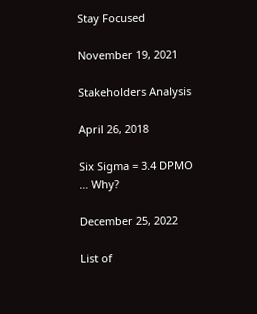Stay Focused

November 19, 2021

Stakeholders Analysis

April 26, 2018

Six Sigma = 3.4 DPMO … Why?

December 25, 2022

List of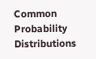Common Probability Distributions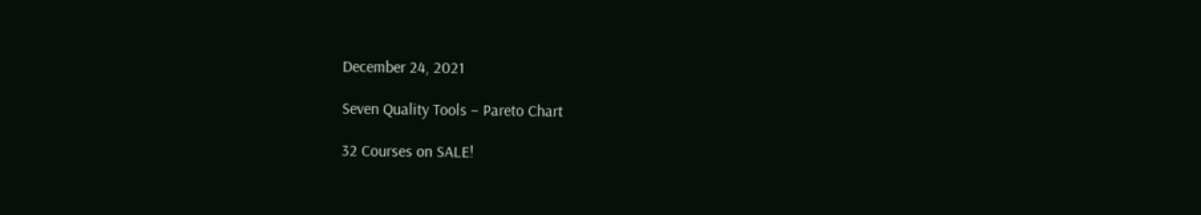December 24, 2021

Seven Quality Tools – Pareto Chart

32 Courses on SALE!